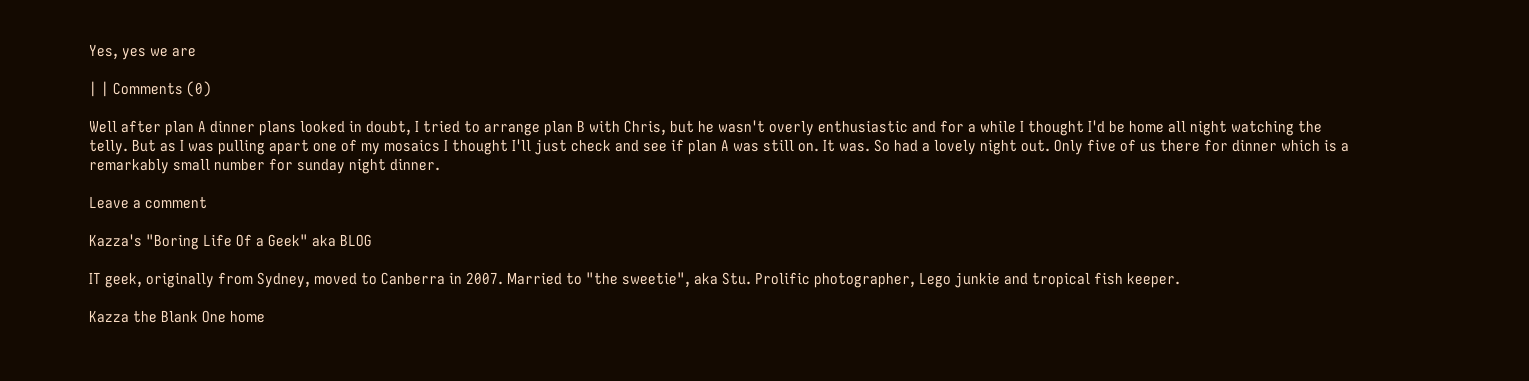Yes, yes we are

| | Comments (0)

Well after plan A dinner plans looked in doubt, I tried to arrange plan B with Chris, but he wasn't overly enthusiastic and for a while I thought I'd be home all night watching the telly. But as I was pulling apart one of my mosaics I thought I'll just check and see if plan A was still on. It was. So had a lovely night out. Only five of us there for dinner which is a remarkably small number for sunday night dinner.

Leave a comment

Kazza's "Boring Life Of a Geek" aka BLOG

IT geek, originally from Sydney, moved to Canberra in 2007. Married to "the sweetie", aka Stu. Prolific photographer, Lego junkie and tropical fish keeper.

Kazza the Blank One home